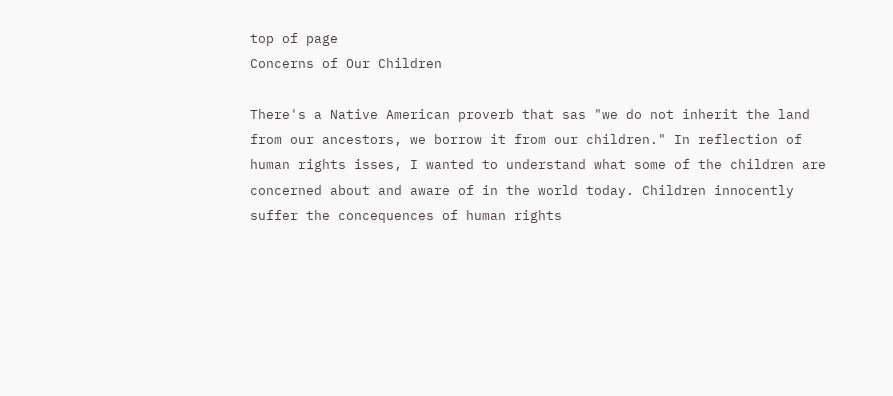top of page
Concerns of Our Children

There's a Native American proverb that sas "we do not inherit the land from our ancestors, we borrow it from our children." In reflection of human rights isses, I wanted to understand what some of the children are concerned about and aware of in the world today. Children innocently suffer the concequences of human rights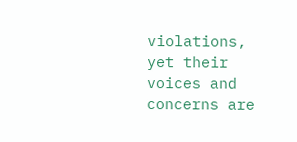violations, yet their voices and concerns are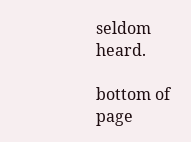seldom heard.

bottom of page